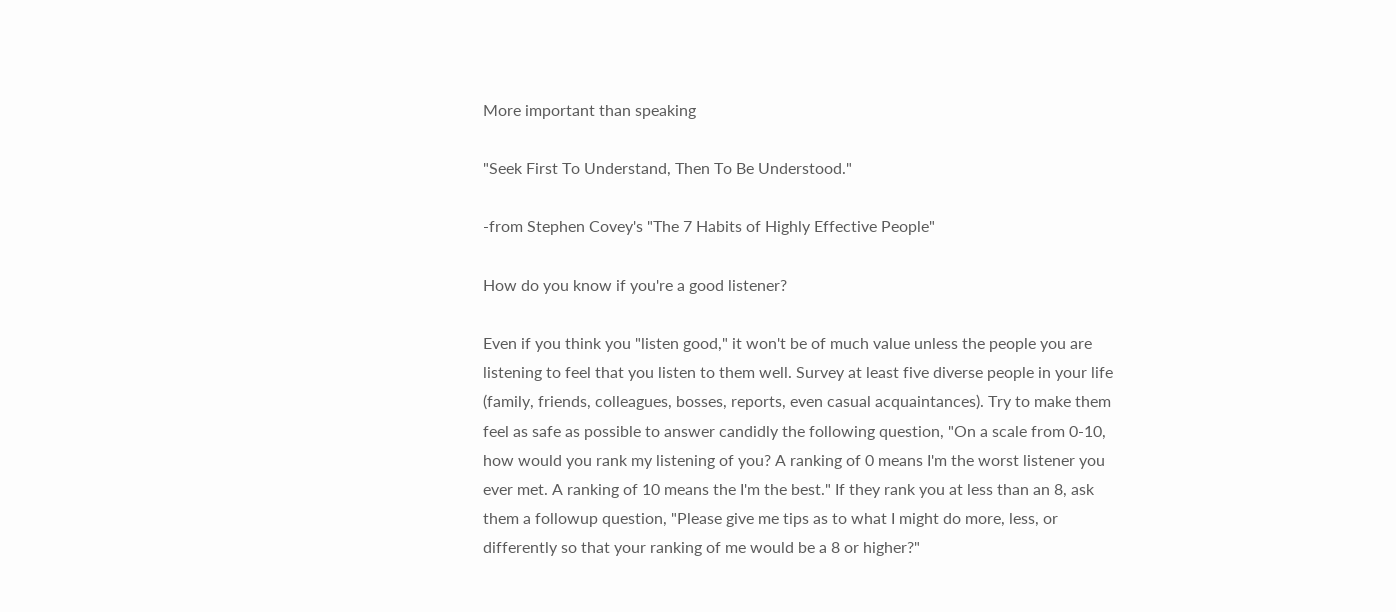More important than speaking

"Seek First To Understand, Then To Be Understood."

-from Stephen Covey's "The 7 Habits of Highly Effective People"

How do you know if you're a good listener?

Even if you think you "listen good," it won't be of much value unless the people you are listening to feel that you listen to them well. Survey at least five diverse people in your life (family, friends, colleagues, bosses, reports, even casual acquaintances). Try to make them feel as safe as possible to answer candidly the following question, "On a scale from 0-10, how would you rank my listening of you? A ranking of 0 means I'm the worst listener you ever met. A ranking of 10 means the I'm the best." If they rank you at less than an 8, ask them a followup question, "Please give me tips as to what I might do more, less, or differently so that your ranking of me would be a 8 or higher?"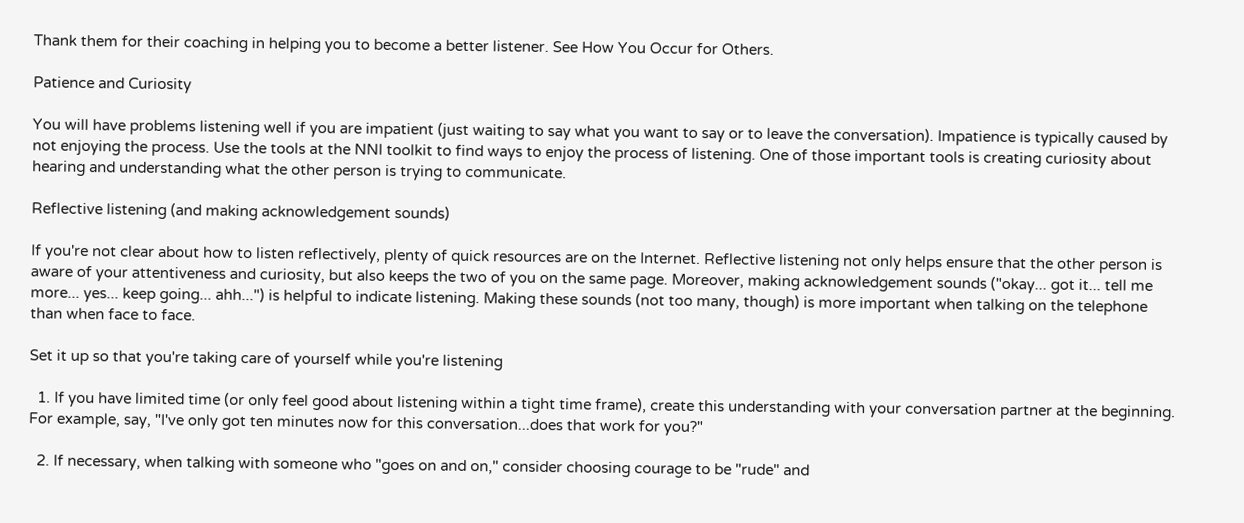Thank them for their coaching in helping you to become a better listener. See How You Occur for Others.

Patience and Curiosity

You will have problems listening well if you are impatient (just waiting to say what you want to say or to leave the conversation). Impatience is typically caused by not enjoying the process. Use the tools at the NNI toolkit to find ways to enjoy the process of listening. One of those important tools is creating curiosity about hearing and understanding what the other person is trying to communicate.

Reflective listening (and making acknowledgement sounds)

If you're not clear about how to listen reflectively, plenty of quick resources are on the Internet. Reflective listening not only helps ensure that the other person is aware of your attentiveness and curiosity, but also keeps the two of you on the same page. Moreover, making acknowledgement sounds ("okay... got it... tell me more... yes... keep going... ahh...") is helpful to indicate listening. Making these sounds (not too many, though) is more important when talking on the telephone than when face to face.

Set it up so that you're taking care of yourself while you're listening

  1. If you have limited time (or only feel good about listening within a tight time frame), create this understanding with your conversation partner at the beginning. For example, say, "I've only got ten minutes now for this conversation...does that work for you?"

  2. If necessary, when talking with someone who "goes on and on," consider choosing courage to be "rude" and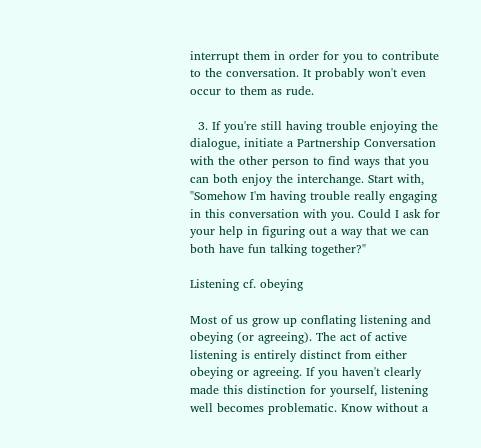interrupt them in order for you to contribute to the conversation. It probably won't even occur to them as rude.

  3. If you're still having trouble enjoying the dialogue, initiate a Partnership Conversation with the other person to find ways that you can both enjoy the interchange. Start with, "Somehow I'm having trouble really engaging in this conversation with you. Could I ask for your help in figuring out a way that we can both have fun talking together?"

Listening cf. obeying

Most of us grow up conflating listening and obeying (or agreeing). The act of active listening is entirely distinct from either obeying or agreeing. If you haven't clearly made this distinction for yourself, listening well becomes problematic. Know without a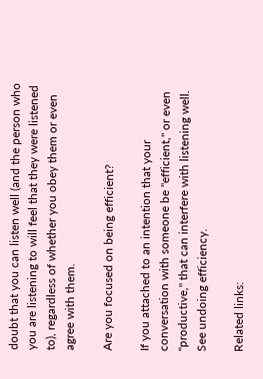doubt that you can listen well (and the person who you are listening to will feel that they were listened to), regardless of whether you obey them or even agree with them.

Are you focused on being efficient?

If you attached to an intention that your conversation with someone be "efficient," or even "productive," that can interfere with listening well. See undoing efficiency.

Related links: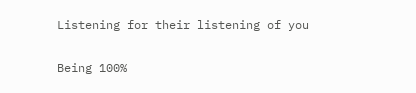Listening for their listening of you

Being 100%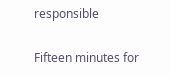responsible

Fifteen minutes for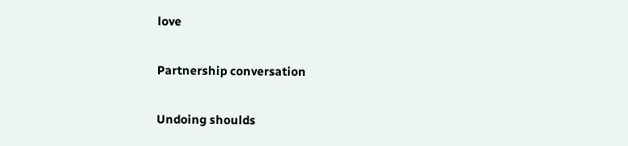love

Partnership conversation

Undoing shoulds